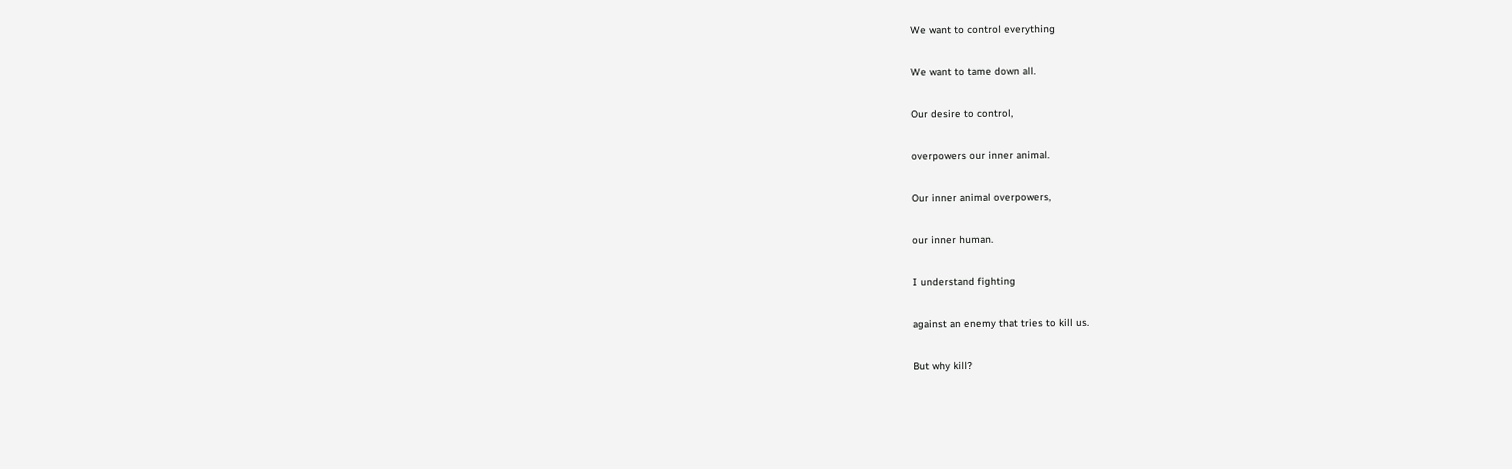We want to control everything

We want to tame down all.

Our desire to control,

overpowers our inner animal.

Our inner animal overpowers,

our inner human.

I understand fighting

against an enemy that tries to kill us.

But why kill?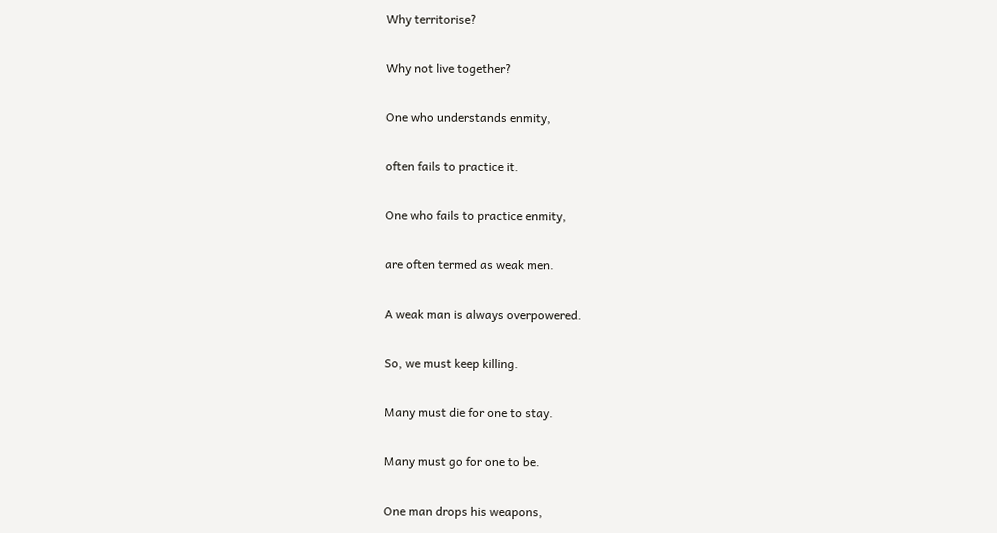Why territorise?

Why not live together?

One who understands enmity,

often fails to practice it.

One who fails to practice enmity,

are often termed as weak men.

A weak man is always overpowered.

So, we must keep killing.

Many must die for one to stay.

Many must go for one to be.

One man drops his weapons,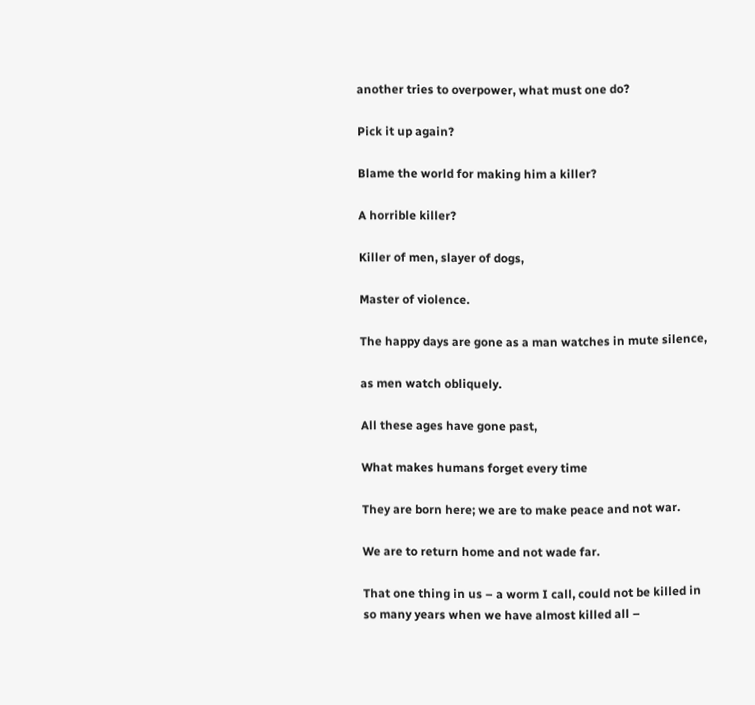another tries to overpower, what must one do?

Pick it up again?

Blame the world for making him a killer?

A horrible killer?

Killer of men, slayer of dogs,

Master of violence.

The happy days are gone as a man watches in mute silence,

as men watch obliquely.

All these ages have gone past,

What makes humans forget every time

They are born here; we are to make peace and not war.

We are to return home and not wade far.

That one thing in us – a worm I call, could not be killed in so many years when we have almost killed all –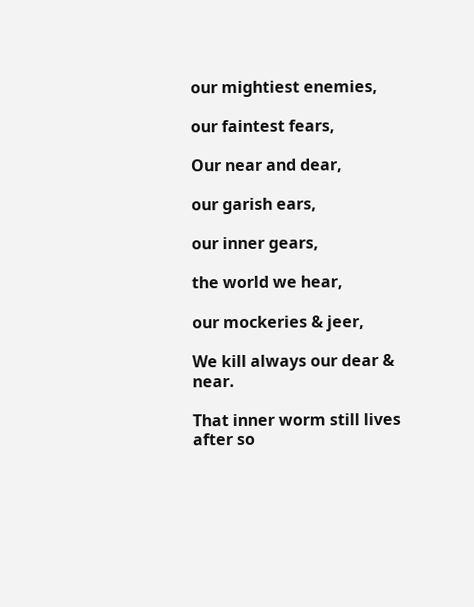our mightiest enemies,

our faintest fears,

Our near and dear,

our garish ears,

our inner gears,

the world we hear,

our mockeries & jeer,

We kill always our dear & near.

That inner worm still lives after so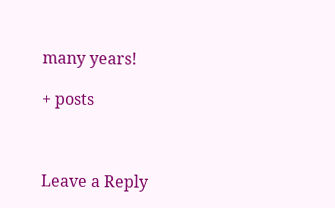many years!

+ posts



Leave a Reply